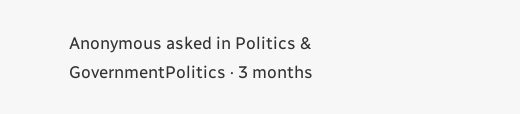Anonymous asked in Politics & GovernmentPolitics · 3 months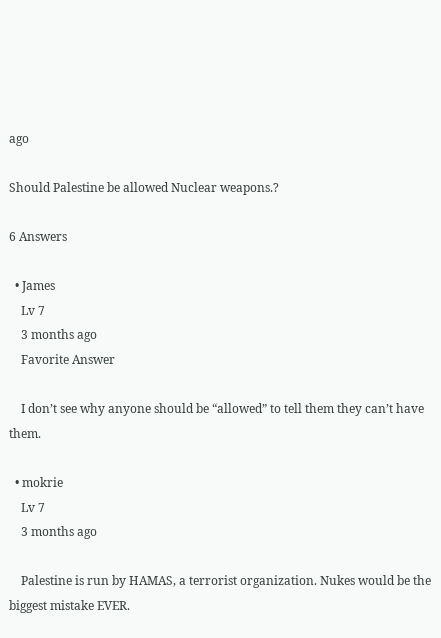ago

Should Palestine be allowed Nuclear weapons.?

6 Answers

  • James
    Lv 7
    3 months ago
    Favorite Answer

    I don’t see why anyone should be “allowed” to tell them they can’t have them.

  • mokrie
    Lv 7
    3 months ago

    Palestine is run by HAMAS, a terrorist organization. Nukes would be the biggest mistake EVER.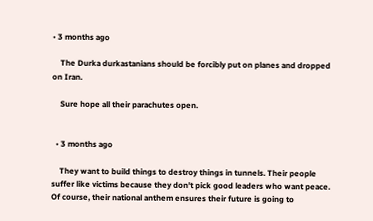• 3 months ago

    The Durka durkastanians should be forcibly put on planes and dropped on Iran.

    Sure hope all their parachutes open.


  • 3 months ago

    They want to build things to destroy things in tunnels. Their people suffer like victims because they don't pick good leaders who want peace. Of course, their national anthem ensures their future is going to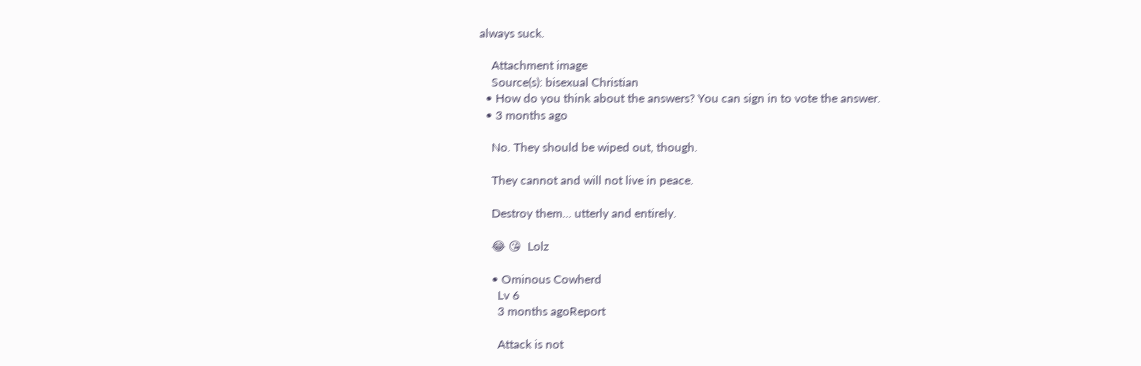always suck.

    Attachment image
    Source(s): bisexual Christian
  • How do you think about the answers? You can sign in to vote the answer.
  • 3 months ago

    No. They should be wiped out, though.

    They cannot and will not live in peace.

    Destroy them... utterly and entirely.

    😂 😘  Lolz

    • Ominous Cowherd
      Lv 6
      3 months agoReport

      Attack is not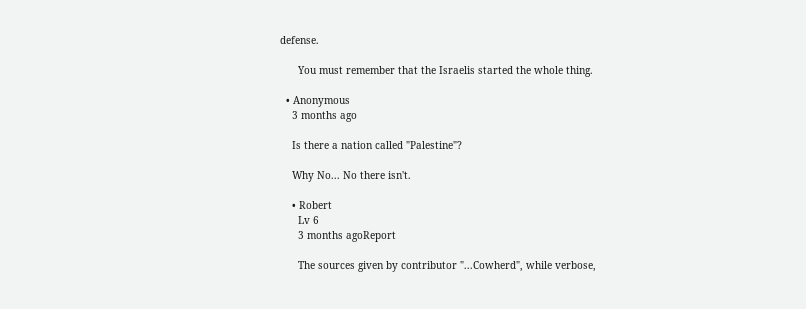defense.

      You must remember that the Israelis started the whole thing.

  • Anonymous
    3 months ago

    Is there a nation called "Palestine"?

    Why No... No there isn't.

    • Robert
      Lv 6
      3 months agoReport

      The sources given by contributor "...Cowherd", while verbose,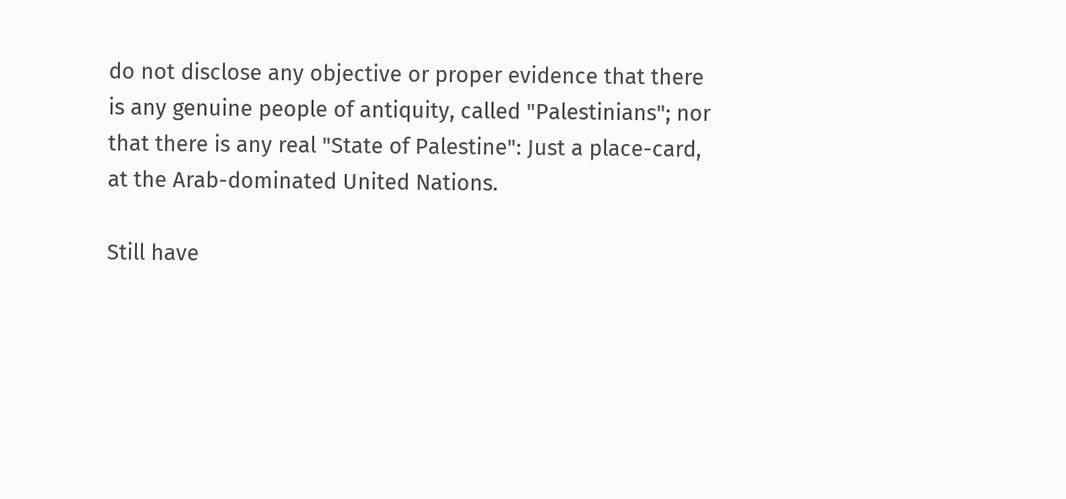do not disclose any objective or proper evidence that there is any genuine people of antiquity, called "Palestinians"; nor that there is any real "State of Palestine": Just a place-card, at the Arab-dominated United Nations.

Still have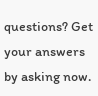questions? Get your answers by asking now.